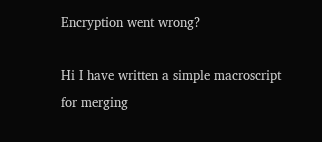Encryption went wrong?

Hi I have written a simple macroscript for merging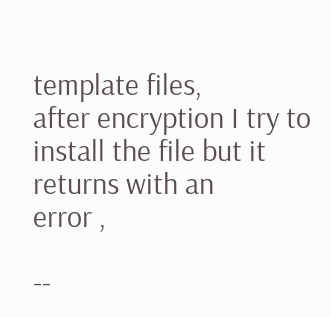template files,
after encryption I try to install the file but it returns with an
error ,

--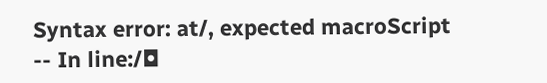Syntax error: at/, expected macroScript
-- In line:/◘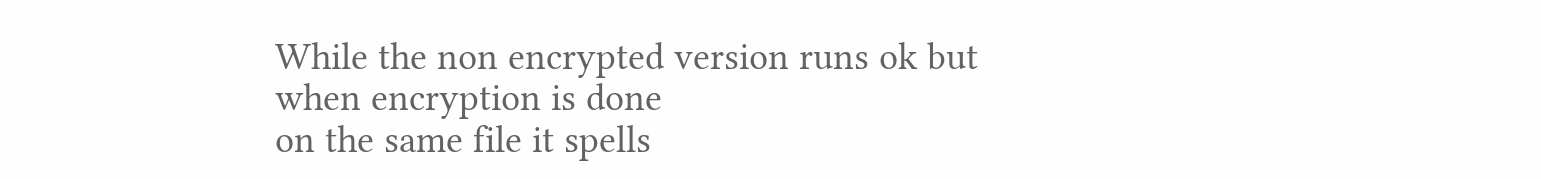While the non encrypted version runs ok but when encryption is done
on the same file it spells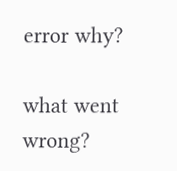error why?

what went wrong?